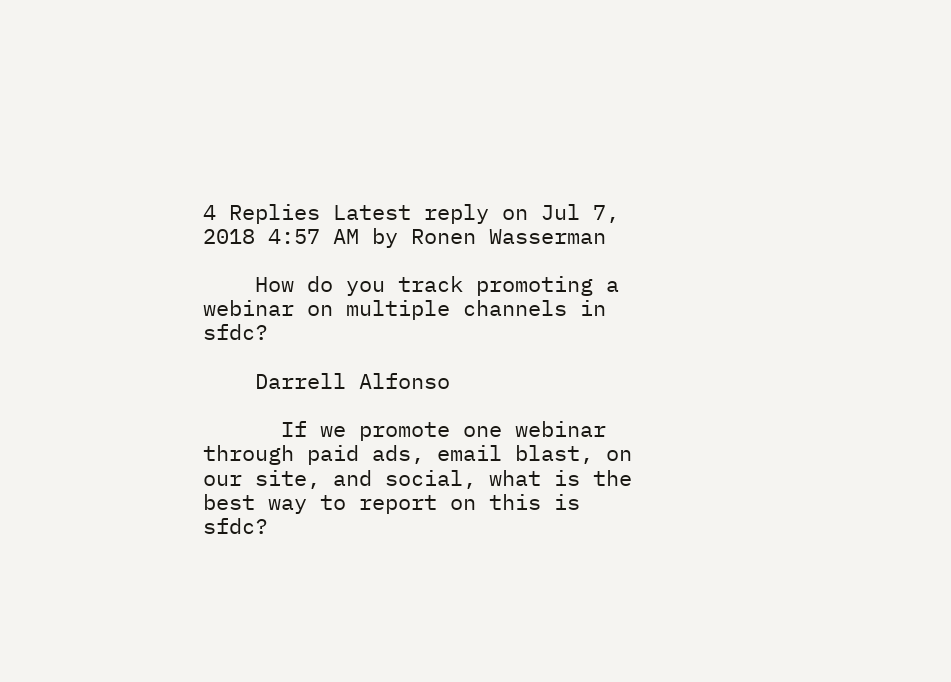4 Replies Latest reply on Jul 7, 2018 4:57 AM by Ronen Wasserman

    How do you track promoting a webinar on multiple channels in sfdc?

    Darrell Alfonso

      If we promote one webinar through paid ads, email blast, on our site, and social, what is the best way to report on this is sfdc?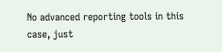No advanced reporting tools in this case, just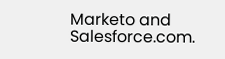Marketo and Salesforce.com.